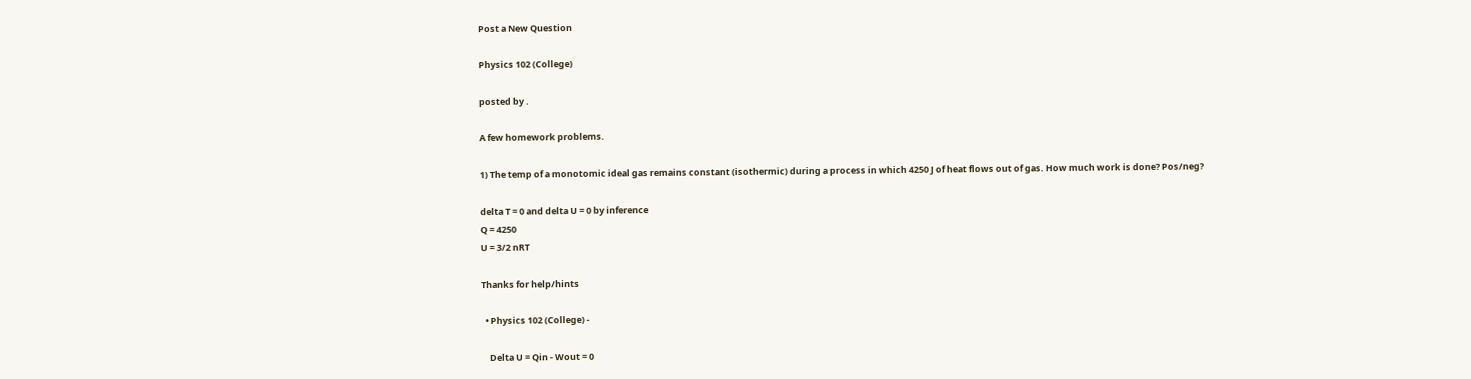Post a New Question

Physics 102 (College)

posted by .

A few homework problems.

1) The temp of a monotomic ideal gas remains constant (isothermic) during a process in which 4250 J of heat flows out of gas. How much work is done? Pos/neg?

delta T = 0 and delta U = 0 by inference
Q = 4250
U = 3/2 nRT

Thanks for help/hints

  • Physics 102 (College) -

    Delta U = Qin - Wout = 0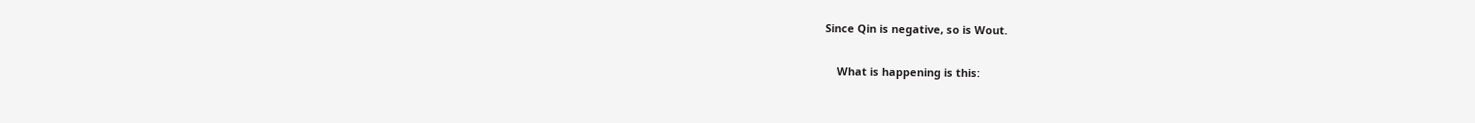Since Qin is negative, so is Wout.

    What is happening is this: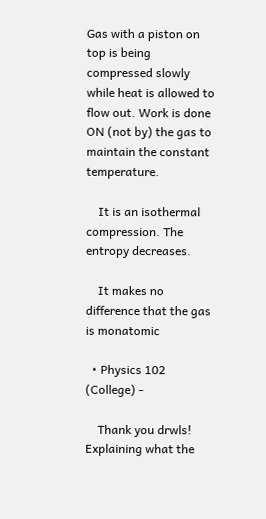Gas with a piston on top is being compressed slowly while heat is allowed to flow out. Work is done ON (not by) the gas to maintain the constant temperature.

    It is an isothermal compression. The entropy decreases.

    It makes no difference that the gas is monatomic

  • Physics 102 (College) -

    Thank you drwls! Explaining what the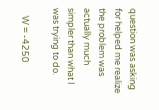question was asking for helped me realize the problem was actually much simpler than what I was trying to do.

    W = -4250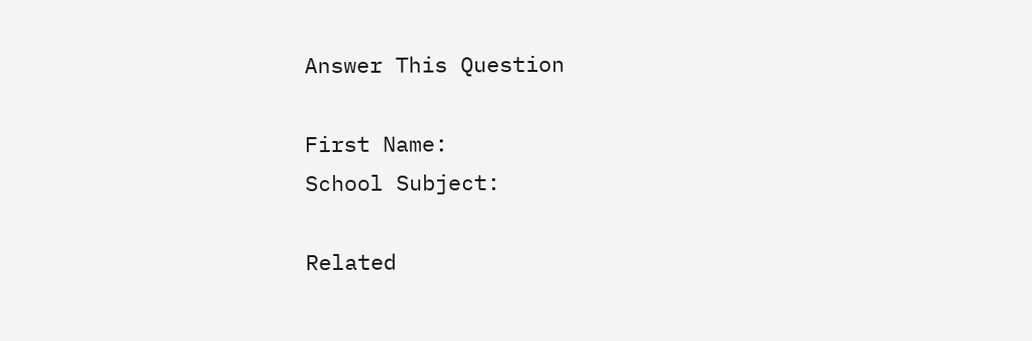Answer This Question

First Name:
School Subject:

Related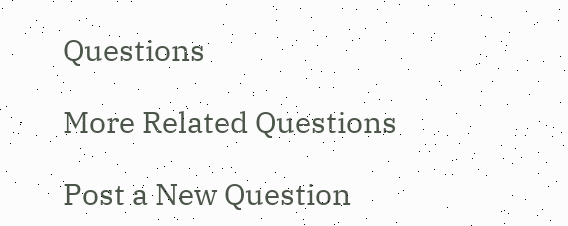Questions

More Related Questions

Post a New Question